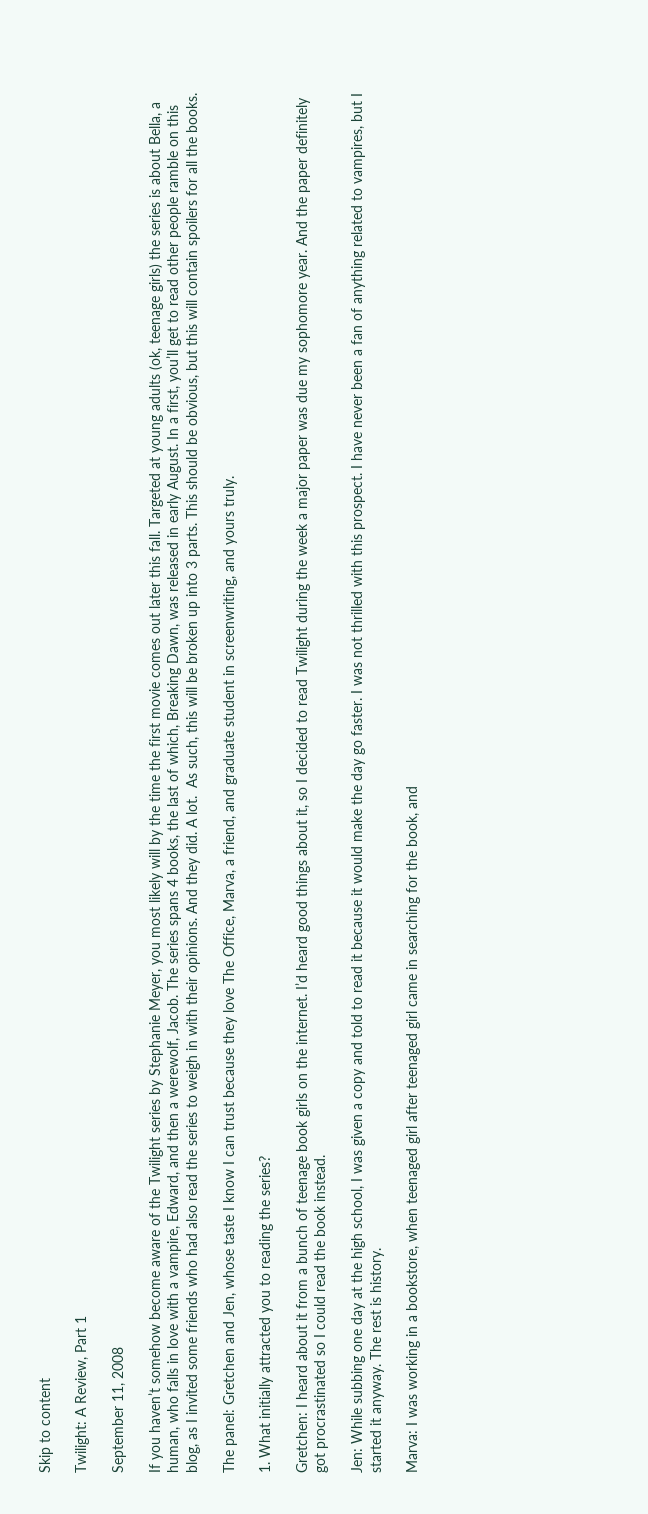Skip to content

Twilight: A Review, Part 1

September 11, 2008

If you haven’t somehow become aware of the Twilight series by Stephanie Meyer, you most likely will by the time the first movie comes out later this fall. Targeted at young adults (ok, teenage girls) the series is about Bella, a human, who falls in love with a vampire, Edward, and then a werewolf, Jacob. The series spans 4 books, the last of which, Breaking Dawn, was released in early August. In a first, you’ll get to read other people ramble on this blog, as I invited some friends who had also read the series to weigh in with their opinions. And they did. A lot.  As such, this will be broken up into 3 parts. This should be obvious, but this will contain spoilers for all the books.

The panel: Gretchen and Jen, whose taste I know I can trust because they love The Office, Marva, a friend, and graduate student in screenwriting, and yours truly.

1. What initially attracted you to reading the series?

Gretchen: I heard about it from a bunch of teenage book girls on the internet. I’d heard good things about it, so I decided to read Twilight during the week a major paper was due my sophomore year. And the paper definitely got procrastinated so I could read the book instead.

Jen: While subbing one day at the high school, I was given a copy and told to read it because it would make the day go faster. I was not thrilled with this prospect. I have never been a fan of anything related to vampires, but I started it anyway. The rest is history.

Marva: I was working in a bookstore, when teenaged girl after teenaged girl came in searching for the book, and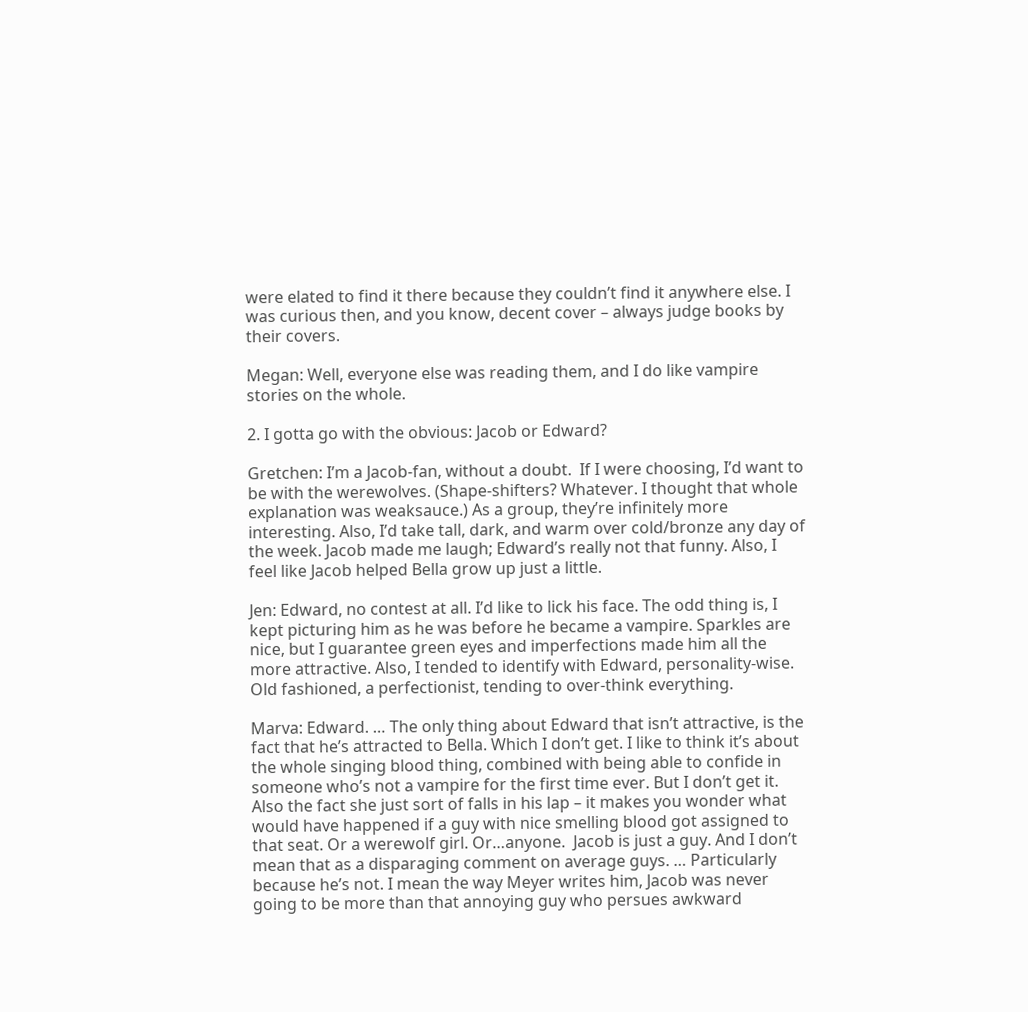were elated to find it there because they couldn’t find it anywhere else. I was curious then, and you know, decent cover – always judge books by their covers.

Megan: Well, everyone else was reading them, and I do like vampire stories on the whole.

2. I gotta go with the obvious: Jacob or Edward?

Gretchen: I’m a Jacob-fan, without a doubt.  If I were choosing, I’d want to be with the werewolves. (Shape-shifters? Whatever. I thought that whole explanation was weaksauce.) As a group, they’re infinitely more interesting. Also, I’d take tall, dark, and warm over cold/bronze any day of the week. Jacob made me laugh; Edward’s really not that funny. Also, I feel like Jacob helped Bella grow up just a little.

Jen: Edward, no contest at all. I’d like to lick his face. The odd thing is, I kept picturing him as he was before he became a vampire. Sparkles are nice, but I guarantee green eyes and imperfections made him all the more attractive. Also, I tended to identify with Edward, personality-wise. Old fashioned, a perfectionist, tending to over-think everything.

Marva: Edward. … The only thing about Edward that isn’t attractive, is the fact that he’s attracted to Bella. Which I don’t get. I like to think it’s about the whole singing blood thing, combined with being able to confide in someone who’s not a vampire for the first time ever. But I don’t get it. Also the fact she just sort of falls in his lap – it makes you wonder what would have happened if a guy with nice smelling blood got assigned to that seat. Or a werewolf girl. Or…anyone.  Jacob is just a guy. And I don’t mean that as a disparaging comment on average guys. … Particularly because he’s not. I mean the way Meyer writes him, Jacob was never going to be more than that annoying guy who persues awkward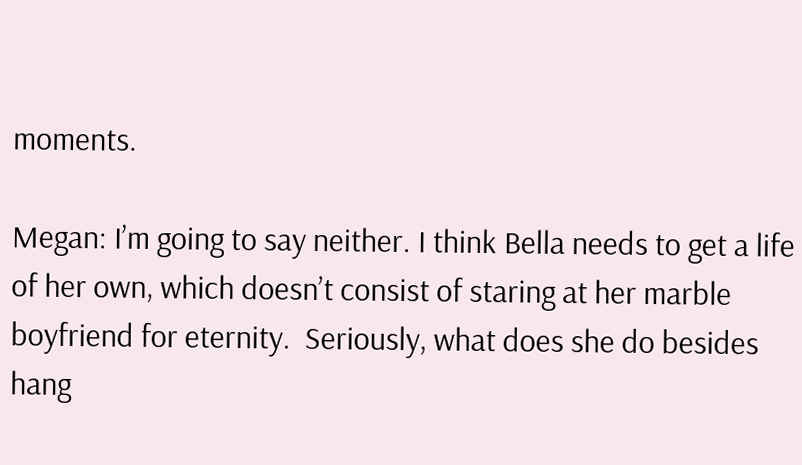moments.

Megan: I’m going to say neither. I think Bella needs to get a life of her own, which doesn’t consist of staring at her marble boyfriend for eternity.  Seriously, what does she do besides hang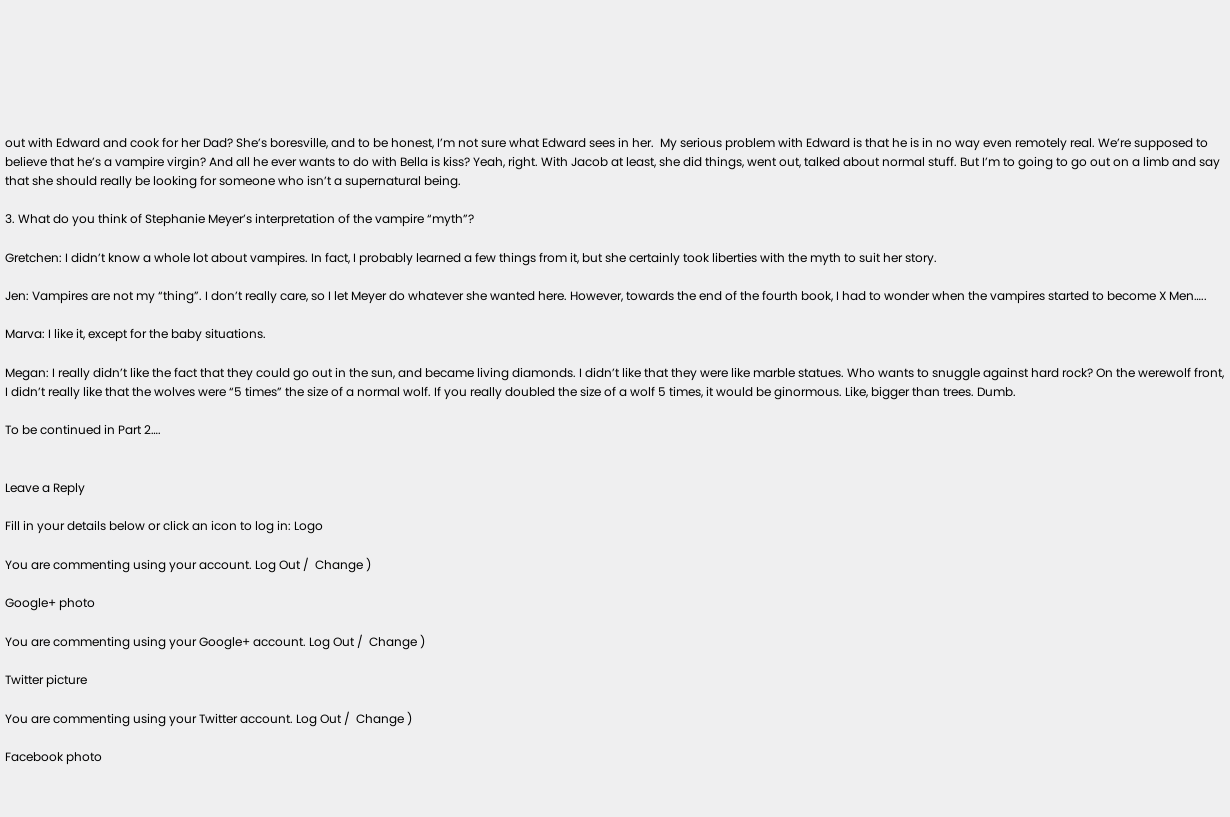out with Edward and cook for her Dad? She’s boresville, and to be honest, I’m not sure what Edward sees in her.  My serious problem with Edward is that he is in no way even remotely real. We’re supposed to believe that he’s a vampire virgin? And all he ever wants to do with Bella is kiss? Yeah, right. With Jacob at least, she did things, went out, talked about normal stuff. But I’m to going to go out on a limb and say that she should really be looking for someone who isn’t a supernatural being.

3. What do you think of Stephanie Meyer’s interpretation of the vampire “myth”?

Gretchen: I didn’t know a whole lot about vampires. In fact, I probably learned a few things from it, but she certainly took liberties with the myth to suit her story.

Jen: Vampires are not my “thing”. I don’t really care, so I let Meyer do whatever she wanted here. However, towards the end of the fourth book, I had to wonder when the vampires started to become X Men…..

Marva: I like it, except for the baby situations.

Megan: I really didn’t like the fact that they could go out in the sun, and became living diamonds. I didn’t like that they were like marble statues. Who wants to snuggle against hard rock? On the werewolf front, I didn’t really like that the wolves were “5 times” the size of a normal wolf. If you really doubled the size of a wolf 5 times, it would be ginormous. Like, bigger than trees. Dumb.

To be continued in Part 2….


Leave a Reply

Fill in your details below or click an icon to log in: Logo

You are commenting using your account. Log Out /  Change )

Google+ photo

You are commenting using your Google+ account. Log Out /  Change )

Twitter picture

You are commenting using your Twitter account. Log Out /  Change )

Facebook photo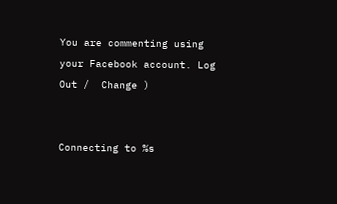You are commenting using your Facebook account. Log Out /  Change )


Connecting to %s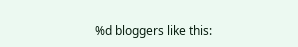%d bloggers like this: